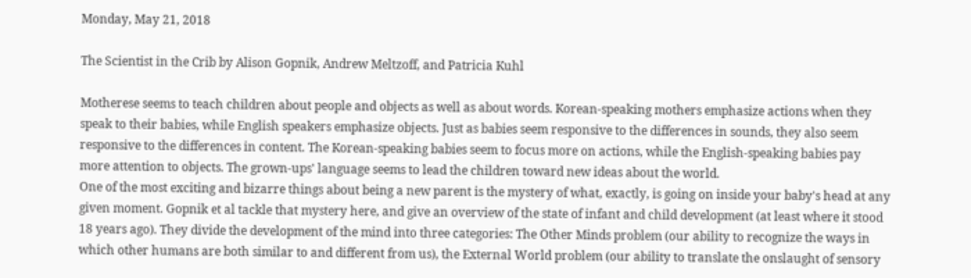Monday, May 21, 2018

The Scientist in the Crib by Alison Gopnik, Andrew Meltzoff, and Patricia Kuhl

Motherese seems to teach children about people and objects as well as about words. Korean-speaking mothers emphasize actions when they speak to their babies, while English speakers emphasize objects. Just as babies seem responsive to the differences in sounds, they also seem responsive to the differences in content. The Korean-speaking babies seem to focus more on actions, while the English-speaking babies pay more attention to objects. The grown-ups' language seems to lead the children toward new ideas about the world.
One of the most exciting and bizarre things about being a new parent is the mystery of what, exactly, is going on inside your baby's head at any given moment. Gopnik et al tackle that mystery here, and give an overview of the state of infant and child development (at least where it stood 18 years ago). They divide the development of the mind into three categories: The Other Minds problem (our ability to recognize the ways in which other humans are both similar to and different from us), the External World problem (our ability to translate the onslaught of sensory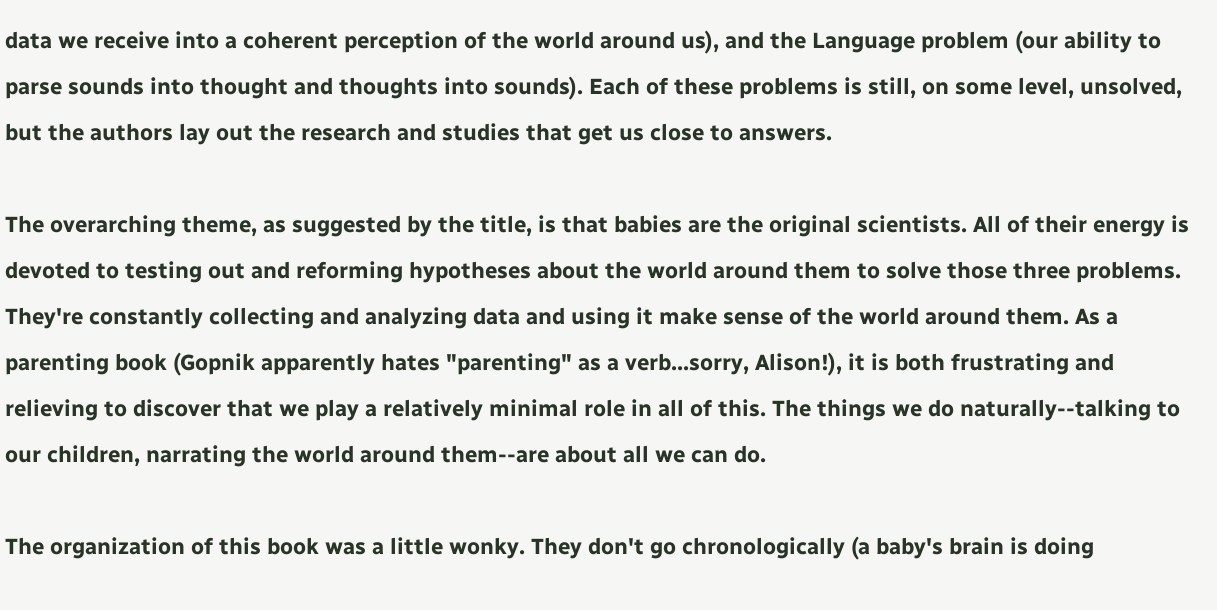data we receive into a coherent perception of the world around us), and the Language problem (our ability to parse sounds into thought and thoughts into sounds). Each of these problems is still, on some level, unsolved, but the authors lay out the research and studies that get us close to answers.

The overarching theme, as suggested by the title, is that babies are the original scientists. All of their energy is devoted to testing out and reforming hypotheses about the world around them to solve those three problems. They're constantly collecting and analyzing data and using it make sense of the world around them. As a parenting book (Gopnik apparently hates "parenting" as a verb...sorry, Alison!), it is both frustrating and relieving to discover that we play a relatively minimal role in all of this. The things we do naturally--talking to our children, narrating the world around them--are about all we can do.

The organization of this book was a little wonky. They don't go chronologically (a baby's brain is doing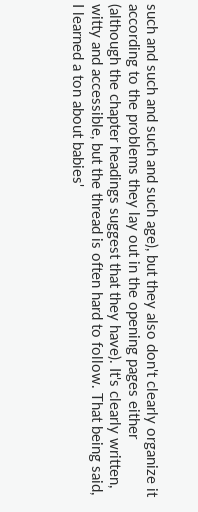such and such and such and such age), but they also don't clearly organize it according to the problems they lay out in the opening pages either (although the chapter headings suggest that they have). It's clearly written, witty and accessible, but the thread is often hard to follow. That being said, I learned a ton about babies'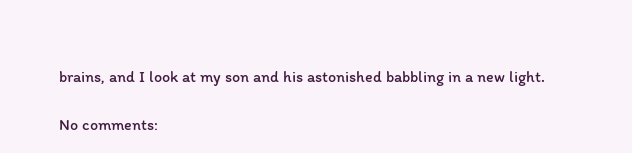brains, and I look at my son and his astonished babbling in a new light.

No comments: